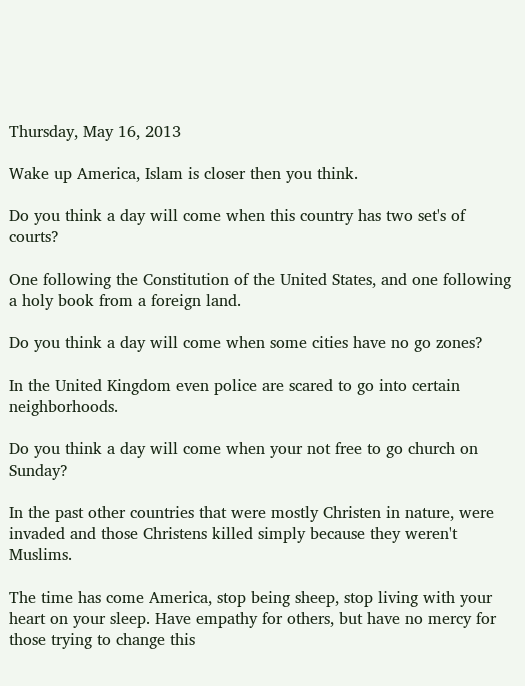Thursday, May 16, 2013

Wake up America, Islam is closer then you think.

Do you think a day will come when this country has two set's of courts?

One following the Constitution of the United States, and one following a holy book from a foreign land.

Do you think a day will come when some cities have no go zones?

In the United Kingdom even police are scared to go into certain neighborhoods.

Do you think a day will come when your not free to go church on Sunday?

In the past other countries that were mostly Christen in nature, were invaded and those Christens killed simply because they weren't Muslims.

The time has come America, stop being sheep, stop living with your heart on your sleep. Have empathy for others, but have no mercy for those trying to change this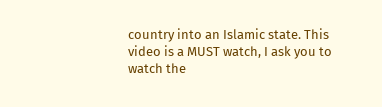country into an Islamic state. This video is a MUST watch, I ask you to watch the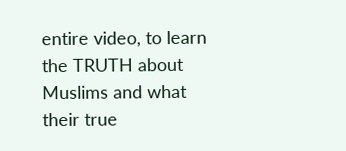entire video, to learn the TRUTH about Muslims and what their true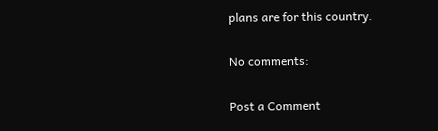plans are for this country.

No comments:

Post a Comment